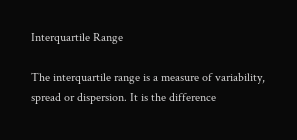Interquartile Range

The interquartile range is a measure of variability, spread or dispersion. It is the difference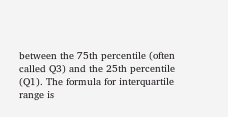between the 75th percentile (often called Q3) and the 25th percentile (Q1). The formula for interquartile range is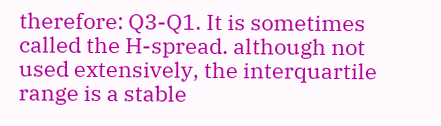therefore: Q3-Q1. It is sometimes called the H-spread. although not used extensively, the interquartile range is a stable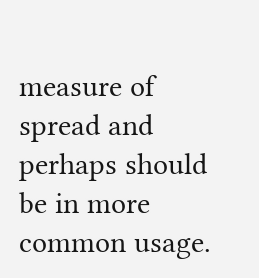measure of spread and perhaps should be in more common usage.